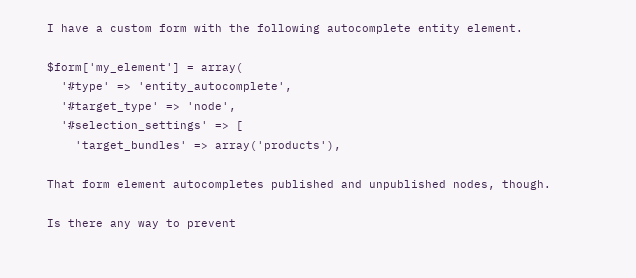I have a custom form with the following autocomplete entity element.

$form['my_element'] = array(
  '#type' => 'entity_autocomplete',
  '#target_type' => 'node',
  '#selection_settings' => [
    'target_bundles' => array('products'),

That form element autocompletes published and unpublished nodes, though.

Is there any way to prevent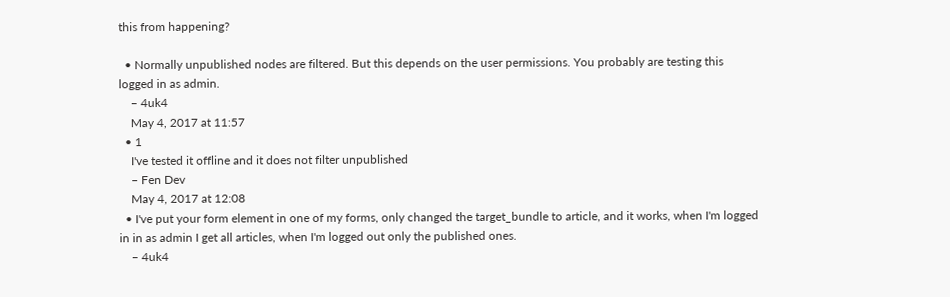this from happening?

  • Normally unpublished nodes are filtered. But this depends on the user permissions. You probably are testing this logged in as admin.
    – 4uk4
    May 4, 2017 at 11:57
  • 1
    I've tested it offline and it does not filter unpublished
    – Fen Dev
    May 4, 2017 at 12:08
  • I've put your form element in one of my forms, only changed the target_bundle to article, and it works, when I'm logged in in as admin I get all articles, when I'm logged out only the published ones.
    – 4uk4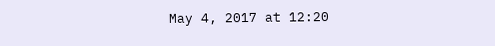May 4, 2017 at 12:20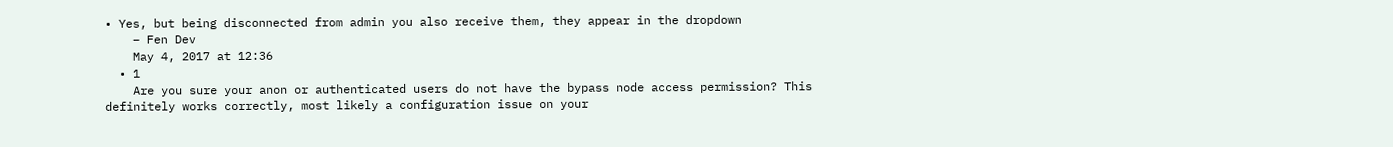• Yes, but being disconnected from admin you also receive them, they appear in the dropdown
    – Fen Dev
    May 4, 2017 at 12:36
  • 1
    Are you sure your anon or authenticated users do not have the bypass node access permission? This definitely works correctly, most likely a configuration issue on your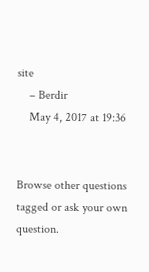site
    – Berdir
    May 4, 2017 at 19:36


Browse other questions tagged or ask your own question.